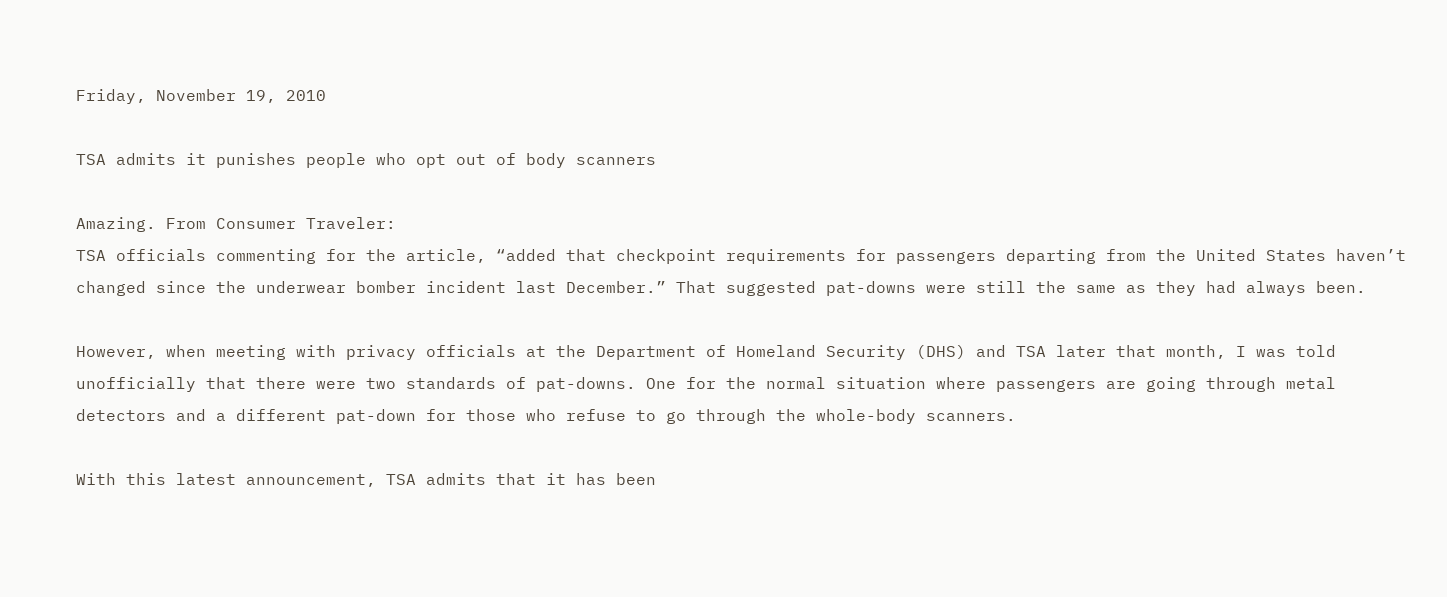Friday, November 19, 2010

TSA admits it punishes people who opt out of body scanners

Amazing. From Consumer Traveler:
TSA officials commenting for the article, “added that checkpoint requirements for passengers departing from the United States haven’t changed since the underwear bomber incident last December.” That suggested pat-downs were still the same as they had always been.

However, when meeting with privacy officials at the Department of Homeland Security (DHS) and TSA later that month, I was told unofficially that there were two standards of pat-downs. One for the normal situation where passengers are going through metal detectors and a different pat-down for those who refuse to go through the whole-body scanners.

With this latest announcement, TSA admits that it has been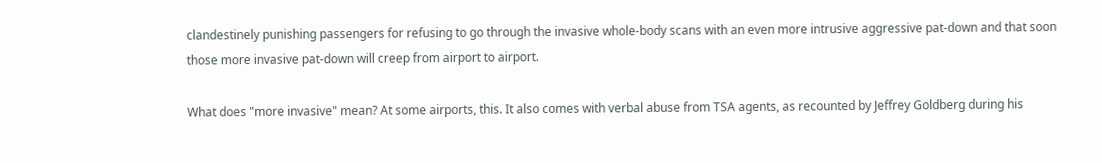clandestinely punishing passengers for refusing to go through the invasive whole-body scans with an even more intrusive aggressive pat-down and that soon those more invasive pat-down will creep from airport to airport.

What does "more invasive" mean? At some airports, this. It also comes with verbal abuse from TSA agents, as recounted by Jeffrey Goldberg during his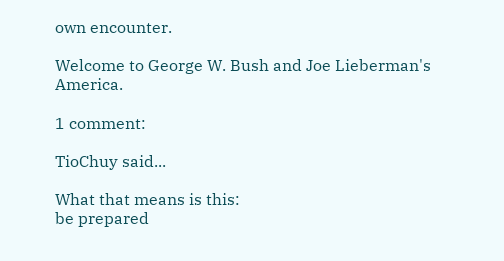own encounter.

Welcome to George W. Bush and Joe Lieberman's America.

1 comment:

TioChuy said...

What that means is this:
be prepared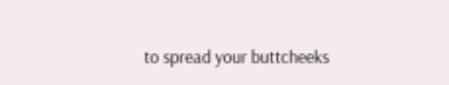to spread your buttcheeks